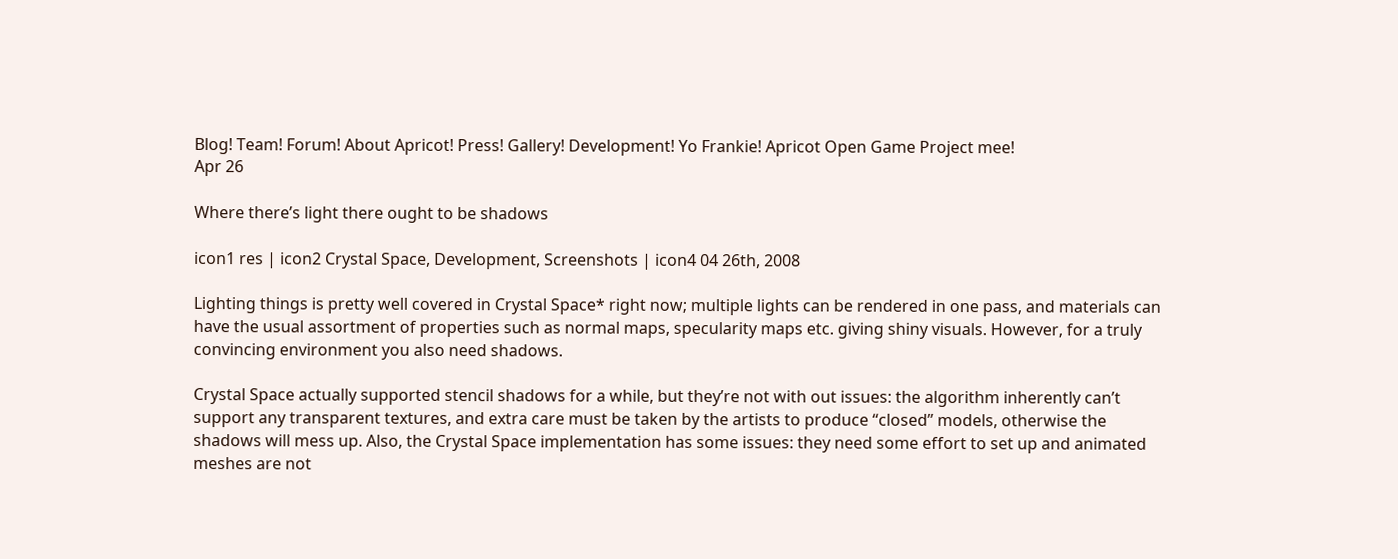Blog! Team! Forum! About Apricot! Press! Gallery! Development! Yo Frankie! Apricot Open Game Project mee!
Apr 26

Where there’s light there ought to be shadows

icon1 res | icon2 Crystal Space, Development, Screenshots | icon4 04 26th, 2008

Lighting things is pretty well covered in Crystal Space* right now; multiple lights can be rendered in one pass, and materials can have the usual assortment of properties such as normal maps, specularity maps etc. giving shiny visuals. However, for a truly convincing environment you also need shadows.

Crystal Space actually supported stencil shadows for a while, but they’re not with out issues: the algorithm inherently can’t support any transparent textures, and extra care must be taken by the artists to produce “closed” models, otherwise the shadows will mess up. Also, the Crystal Space implementation has some issues: they need some effort to set up and animated meshes are not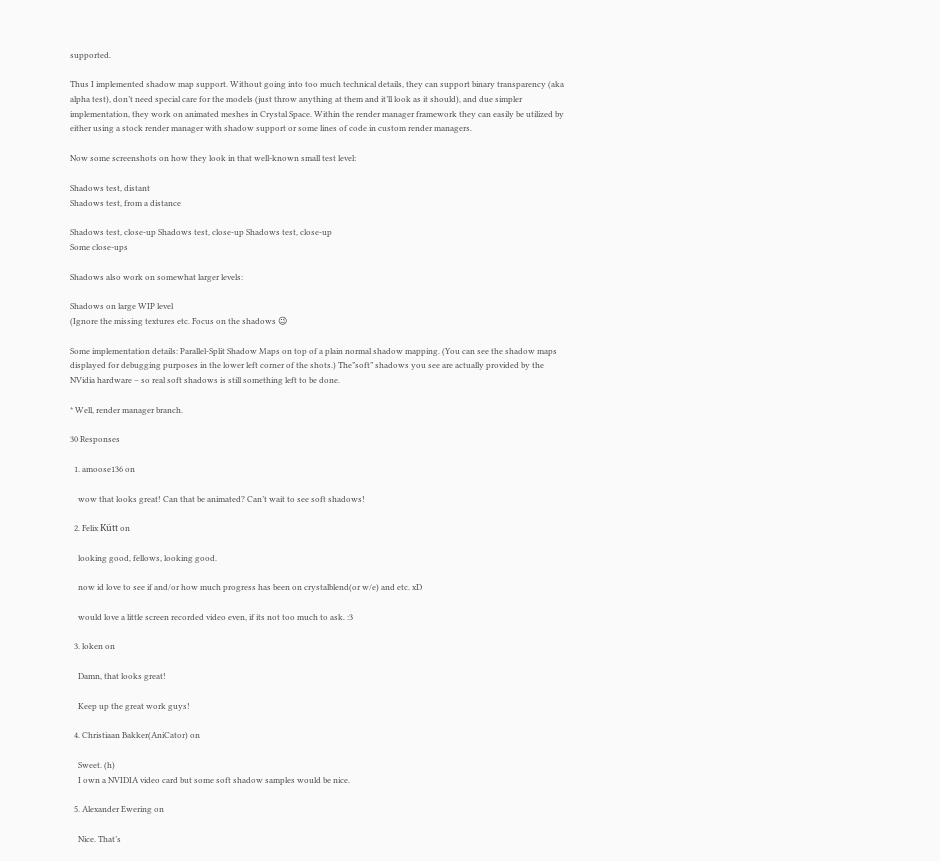supported.

Thus I implemented shadow map support. Without going into too much technical details, they can support binary transparency (aka alpha test), don’t need special care for the models (just throw anything at them and it’ll look as it should), and due simpler implementation, they work on animated meshes in Crystal Space. Within the render manager framework they can easily be utilized by either using a stock render manager with shadow support or some lines of code in custom render managers.

Now some screenshots on how they look in that well-known small test level:

Shadows test, distant
Shadows test, from a distance

Shadows test, close-up Shadows test, close-up Shadows test, close-up
Some close-ups

Shadows also work on somewhat larger levels:

Shadows on large WIP level
(Ignore the missing textures etc. Focus on the shadows 😉

Some implementation details: Parallel-Split Shadow Maps on top of a plain normal shadow mapping. (You can see the shadow maps displayed for debugging purposes in the lower left corner of the shots.) The”soft” shadows you see are actually provided by the NVidia hardware – so real soft shadows is still something left to be done.

* Well, render manager branch.

30 Responses

  1. amoose136 on

    wow that looks great! Can that be animated? Can’t wait to see soft shadows!

  2. Felix Kütt on

    looking good, fellows, looking good.

    now id love to see if and/or how much progress has been on crystalblend(or w/e) and etc. xD

    would love a little screen recorded video even, if its not too much to ask. :3

  3. loken on

    Damn, that looks great!

    Keep up the great work guys!

  4. Christiaan Bakker(AniCator) on

    Sweet. (h)
    I own a NVIDIA video card but some soft shadow samples would be nice.

  5. Alexander Ewering on

    Nice. That’s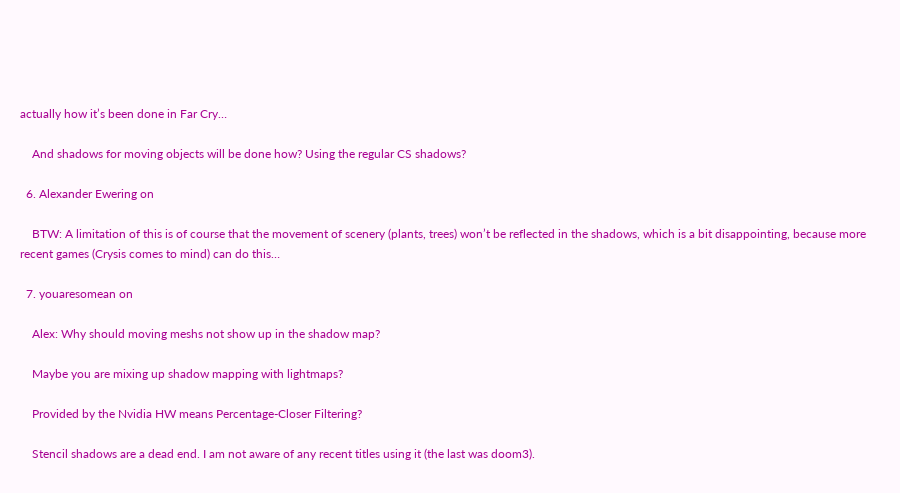actually how it’s been done in Far Cry…

    And shadows for moving objects will be done how? Using the regular CS shadows?

  6. Alexander Ewering on

    BTW: A limitation of this is of course that the movement of scenery (plants, trees) won’t be reflected in the shadows, which is a bit disappointing, because more recent games (Crysis comes to mind) can do this…

  7. youaresomean on

    Alex: Why should moving meshs not show up in the shadow map?

    Maybe you are mixing up shadow mapping with lightmaps?

    Provided by the Nvidia HW means Percentage-Closer Filtering?

    Stencil shadows are a dead end. I am not aware of any recent titles using it (the last was doom3).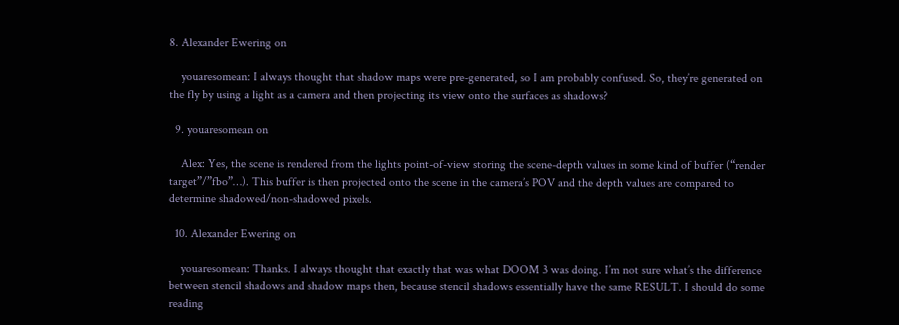8. Alexander Ewering on

    youaresomean: I always thought that shadow maps were pre-generated, so I am probably confused. So, they’re generated on the fly by using a light as a camera and then projecting its view onto the surfaces as shadows?

  9. youaresomean on

    Alex: Yes, the scene is rendered from the lights point-of-view storing the scene-depth values in some kind of buffer (“render target”/”fbo”…). This buffer is then projected onto the scene in the camera’s POV and the depth values are compared to determine shadowed/non-shadowed pixels.

  10. Alexander Ewering on

    youaresomean: Thanks. I always thought that exactly that was what DOOM 3 was doing. I’m not sure what’s the difference between stencil shadows and shadow maps then, because stencil shadows essentially have the same RESULT. I should do some reading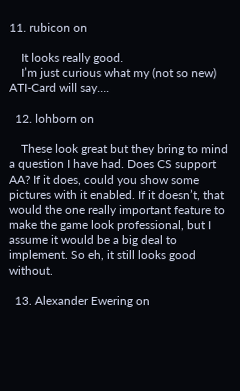11. rubicon on

    It looks really good.
    I’m just curious what my (not so new) ATI-Card will say….

  12. lohborn on

    These look great but they bring to mind a question I have had. Does CS support AA? If it does, could you show some pictures with it enabled. If it doesn’t, that would the one really important feature to make the game look professional, but I assume it would be a big deal to implement. So eh, it still looks good without.

  13. Alexander Ewering on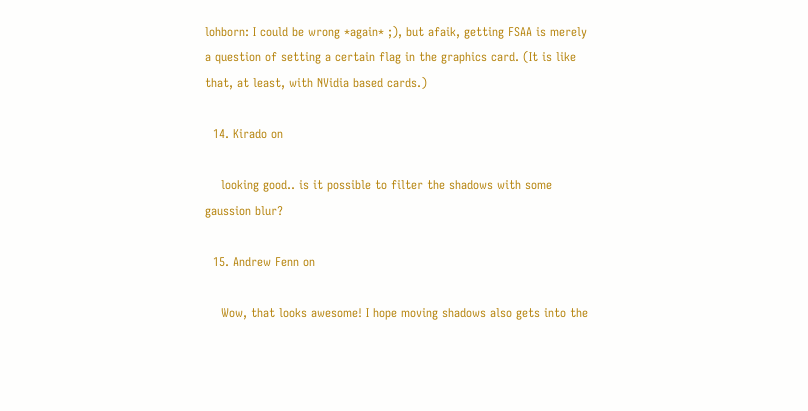lohborn: I could be wrong *again* ;), but afaik, getting FSAA is merely a question of setting a certain flag in the graphics card. (It is like that, at least, with NVidia based cards.)

  14. Kirado on

    looking good.. is it possible to filter the shadows with some gaussion blur?

  15. Andrew Fenn on

    Wow, that looks awesome! I hope moving shadows also gets into the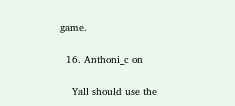game.

  16. Anthoni_c on

    Yall should use the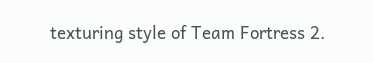texturing style of Team Fortress 2.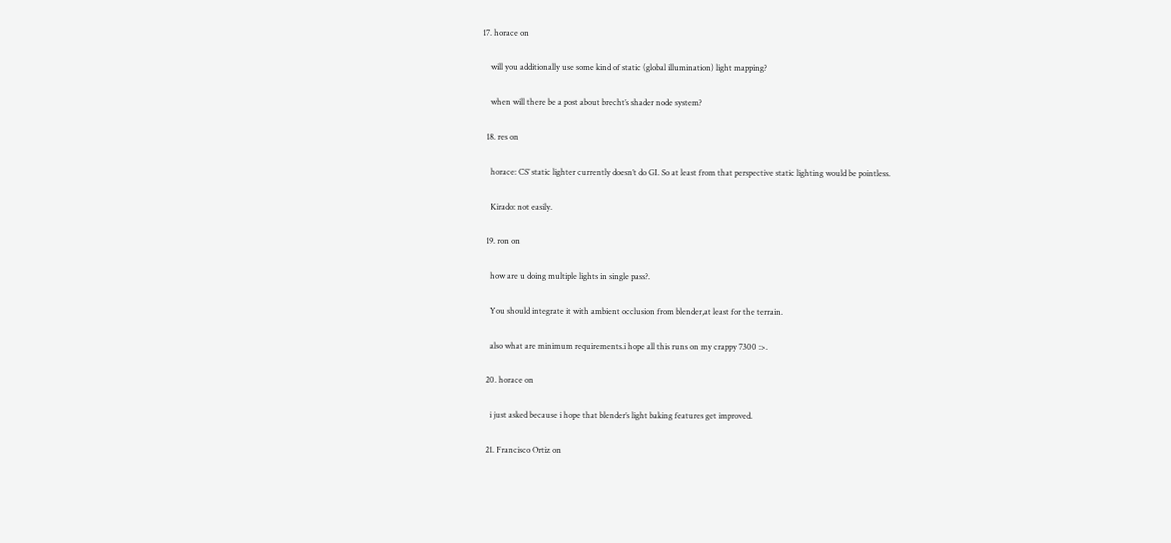17. horace on

    will you additionally use some kind of static (global illumination) light mapping?

    when will there be a post about brecht’s shader node system?

  18. res on

    horace: CS’ static lighter currently doesn’t do GI. So at least from that perspective static lighting would be pointless.

    Kirado: not easily.

  19. ron on

    how are u doing multiple lights in single pass?.

    You should integrate it with ambient occlusion from blender,at least for the terrain.

    also what are minimum requirements.i hope all this runs on my crappy 7300 :>.

  20. horace on

    i just asked because i hope that blender’s light baking features get improved.

  21. Francisco Ortiz on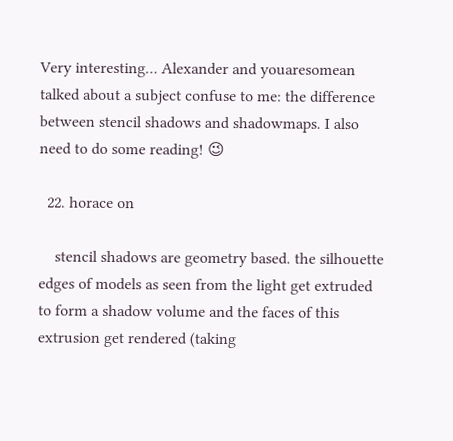Very interesting… Alexander and youaresomean talked about a subject confuse to me: the difference between stencil shadows and shadowmaps. I also need to do some reading! 😉

  22. horace on

    stencil shadows are geometry based. the silhouette edges of models as seen from the light get extruded to form a shadow volume and the faces of this extrusion get rendered (taking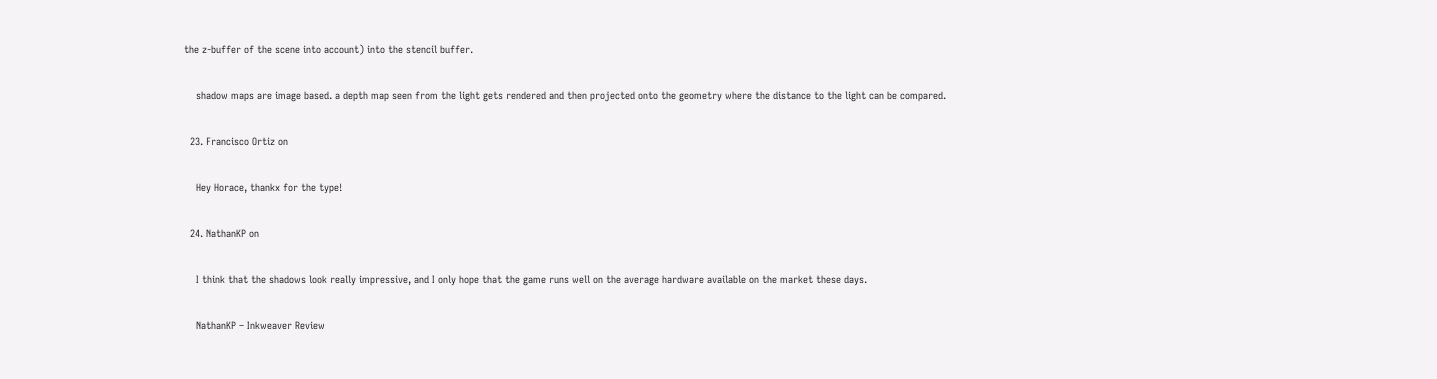the z-buffer of the scene into account) into the stencil buffer.

    shadow maps are image based. a depth map seen from the light gets rendered and then projected onto the geometry where the distance to the light can be compared.

  23. Francisco Ortiz on

    Hey Horace, thankx for the type!

  24. NathanKP on

    I think that the shadows look really impressive, and I only hope that the game runs well on the average hardware available on the market these days.

    NathanKP – Inkweaver Review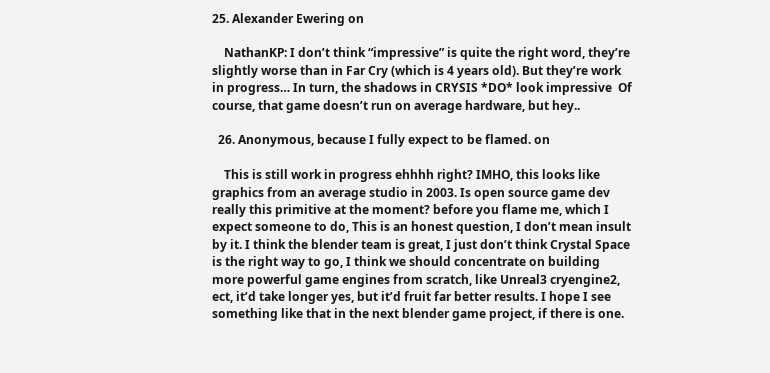25. Alexander Ewering on

    NathanKP: I don’t think “impressive” is quite the right word, they’re slightly worse than in Far Cry (which is 4 years old). But they’re work in progress… In turn, the shadows in CRYSIS *DO* look impressive  Of course, that game doesn’t run on average hardware, but hey..

  26. Anonymous, because I fully expect to be flamed. on

    This is still work in progress ehhhh right? IMHO, this looks like graphics from an average studio in 2003. Is open source game dev really this primitive at the moment? before you flame me, which I expect someone to do, This is an honest question, I don’t mean insult by it. I think the blender team is great, I just don’t think Crystal Space is the right way to go, I think we should concentrate on building more powerful game engines from scratch, like Unreal3 cryengine2, ect, it’d take longer yes, but it’d fruit far better results. I hope I see something like that in the next blender game project, if there is one.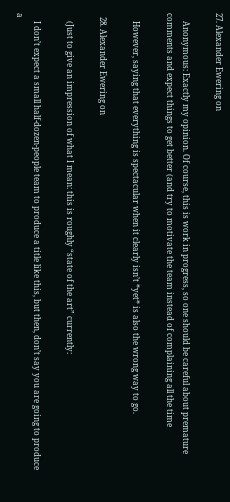27. Alexander Ewering on

    Anonymous: Exactly my opinion. Of course, this is work in progress, so one should be careful about premature comments and expect things to get better (and try to motivate the team instead of complaining all the time

    However, saying that everything is spectacular when it clearly isn’t *yet* is also the wrong way to go.

  28. Alexander Ewering on

    (Just to give an impression of what I mean: this is roughly “state of the art” currently:

    I don’t expect a small half-dozen-people team to produce a title like this, but then, don’t say you are going to produce a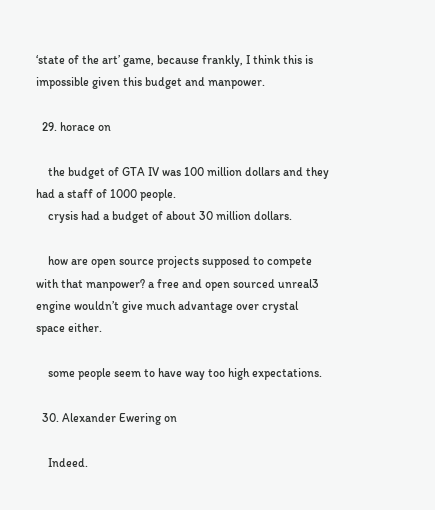‘state of the art’ game, because frankly, I think this is impossible given this budget and manpower.

  29. horace on

    the budget of GTA IV was 100 million dollars and they had a staff of 1000 people.
    crysis had a budget of about 30 million dollars.

    how are open source projects supposed to compete with that manpower? a free and open sourced unreal3 engine wouldn’t give much advantage over crystal space either.

    some people seem to have way too high expectations.

  30. Alexander Ewering on

    Indeed.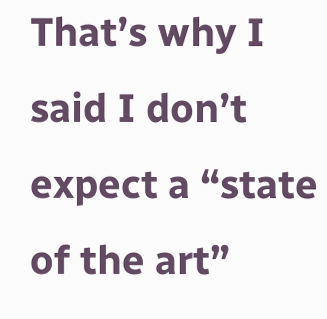That’s why I said I don’t expect a “state of the art”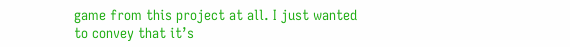game from this project at all. I just wanted to convey that it’s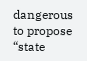dangerous to propose “state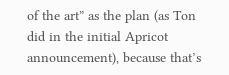of the art” as the plan (as Ton did in the initial Apricot announcement), because that’s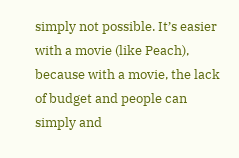simply not possible. It’s easier with a movie (like Peach), because with a movie, the lack of budget and people can simply and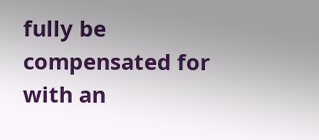fully be compensated for with an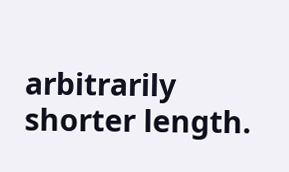arbitrarily shorter length.